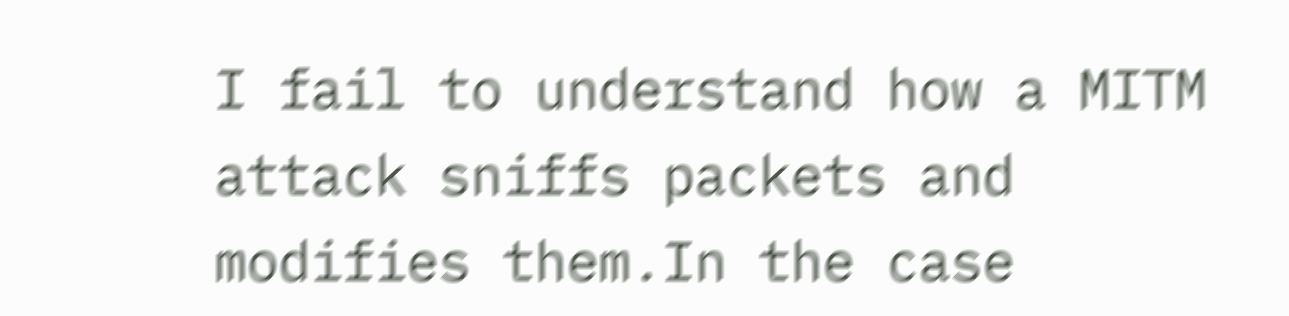I fail to understand how a MITM attack sniffs packets and modifies them.In the case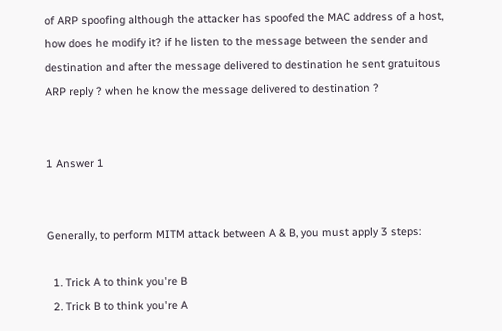of ARP spoofing although the attacker has spoofed the MAC address of a host, how does he modify it? if he listen to the message between the sender and destination and after the message delivered to destination he sent gratuitous ARP reply ? when he know the message delivered to destination ?


1 Answer 1


Generally, to perform MITM attack between A & B, you must apply 3 steps:

  1. Trick A to think you're B
  2. Trick B to think you're A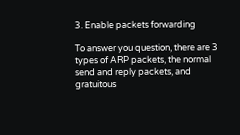3. Enable packets forwarding

To answer you question, there are 3 types of ARP packets, the normal send and reply packets, and gratuitous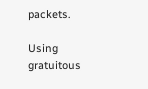packets.

Using gratuitous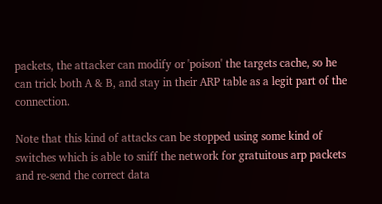packets, the attacker can modify or 'poison' the targets cache, so he can trick both A & B, and stay in their ARP table as a legit part of the connection.

Note that this kind of attacks can be stopped using some kind of switches which is able to sniff the network for gratuitous arp packets and re-send the correct data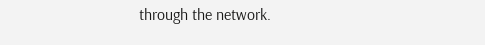through the network.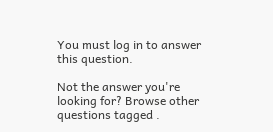You must log in to answer this question.

Not the answer you're looking for? Browse other questions tagged .